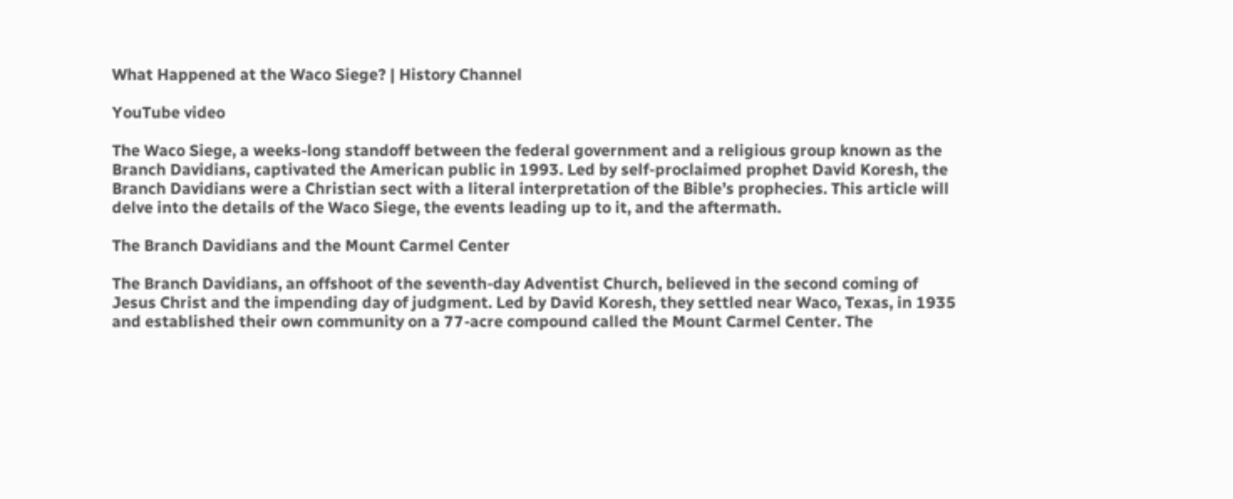What Happened at the Waco Siege? | History Channel

YouTube video

The Waco Siege, a weeks-long standoff between the federal government and a religious group known as the Branch Davidians, captivated the American public in 1993. Led by self-proclaimed prophet David Koresh, the Branch Davidians were a Christian sect with a literal interpretation of the Bible’s prophecies. This article will delve into the details of the Waco Siege, the events leading up to it, and the aftermath.

The Branch Davidians and the Mount Carmel Center

The Branch Davidians, an offshoot of the seventh-day Adventist Church, believed in the second coming of Jesus Christ and the impending day of judgment. Led by David Koresh, they settled near Waco, Texas, in 1935 and established their own community on a 77-acre compound called the Mount Carmel Center. The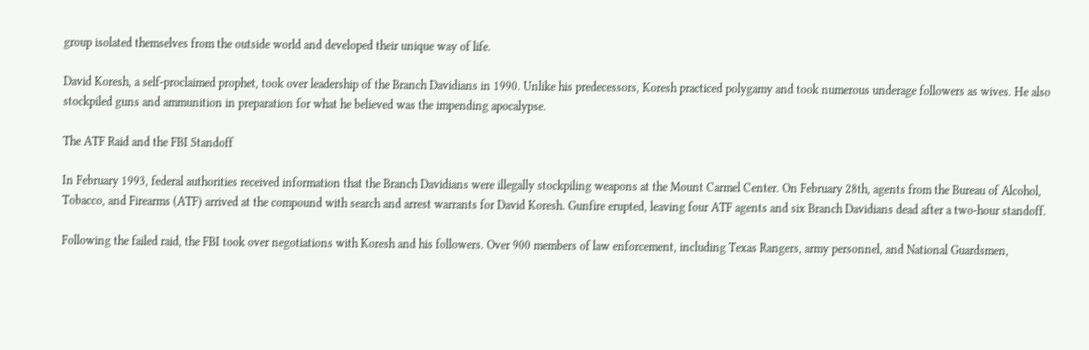group isolated themselves from the outside world and developed their unique way of life.

David Koresh, a self-proclaimed prophet, took over leadership of the Branch Davidians in 1990. Unlike his predecessors, Koresh practiced polygamy and took numerous underage followers as wives. He also stockpiled guns and ammunition in preparation for what he believed was the impending apocalypse.

The ATF Raid and the FBI Standoff

In February 1993, federal authorities received information that the Branch Davidians were illegally stockpiling weapons at the Mount Carmel Center. On February 28th, agents from the Bureau of Alcohol, Tobacco, and Firearms (ATF) arrived at the compound with search and arrest warrants for David Koresh. Gunfire erupted, leaving four ATF agents and six Branch Davidians dead after a two-hour standoff.

Following the failed raid, the FBI took over negotiations with Koresh and his followers. Over 900 members of law enforcement, including Texas Rangers, army personnel, and National Guardsmen,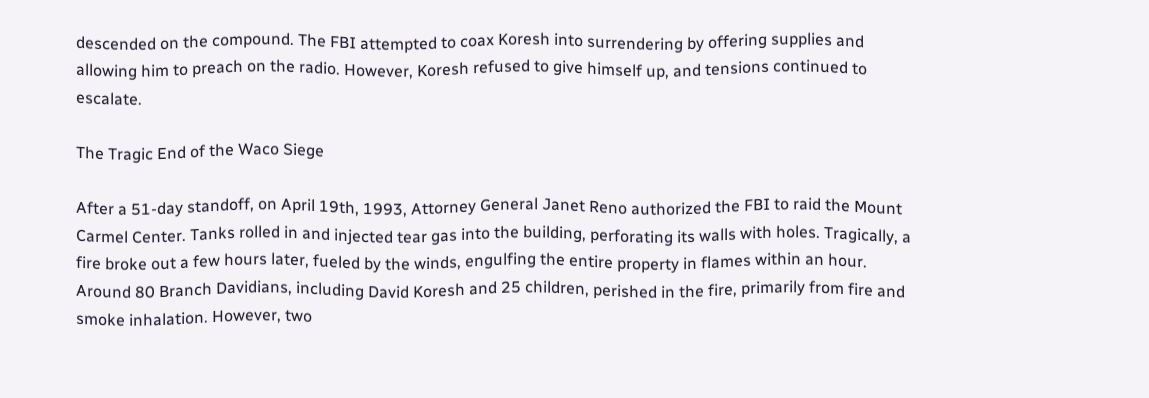descended on the compound. The FBI attempted to coax Koresh into surrendering by offering supplies and allowing him to preach on the radio. However, Koresh refused to give himself up, and tensions continued to escalate.

The Tragic End of the Waco Siege

After a 51-day standoff, on April 19th, 1993, Attorney General Janet Reno authorized the FBI to raid the Mount Carmel Center. Tanks rolled in and injected tear gas into the building, perforating its walls with holes. Tragically, a fire broke out a few hours later, fueled by the winds, engulfing the entire property in flames within an hour. Around 80 Branch Davidians, including David Koresh and 25 children, perished in the fire, primarily from fire and smoke inhalation. However, two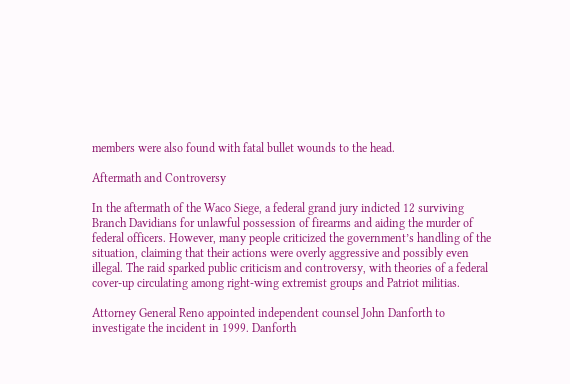members were also found with fatal bullet wounds to the head.

Aftermath and Controversy

In the aftermath of the Waco Siege, a federal grand jury indicted 12 surviving Branch Davidians for unlawful possession of firearms and aiding the murder of federal officers. However, many people criticized the government’s handling of the situation, claiming that their actions were overly aggressive and possibly even illegal. The raid sparked public criticism and controversy, with theories of a federal cover-up circulating among right-wing extremist groups and Patriot militias.

Attorney General Reno appointed independent counsel John Danforth to investigate the incident in 1999. Danforth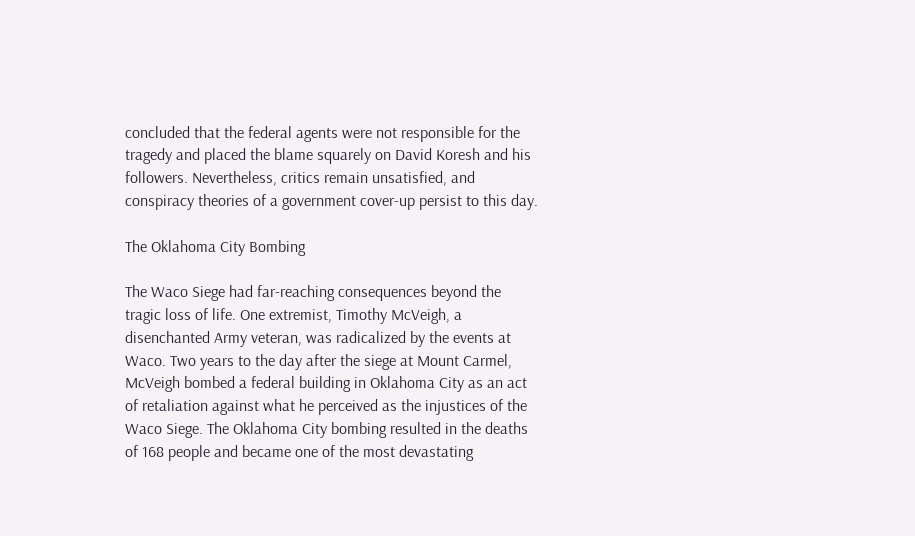concluded that the federal agents were not responsible for the tragedy and placed the blame squarely on David Koresh and his followers. Nevertheless, critics remain unsatisfied, and conspiracy theories of a government cover-up persist to this day.

The Oklahoma City Bombing

The Waco Siege had far-reaching consequences beyond the tragic loss of life. One extremist, Timothy McVeigh, a disenchanted Army veteran, was radicalized by the events at Waco. Two years to the day after the siege at Mount Carmel, McVeigh bombed a federal building in Oklahoma City as an act of retaliation against what he perceived as the injustices of the Waco Siege. The Oklahoma City bombing resulted in the deaths of 168 people and became one of the most devastating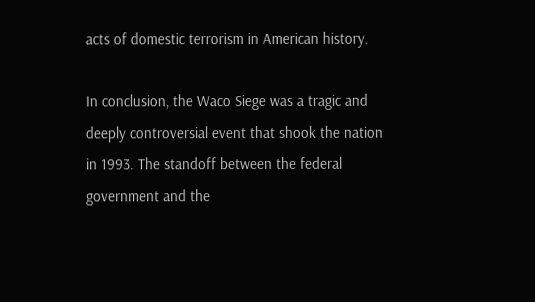acts of domestic terrorism in American history.

In conclusion, the Waco Siege was a tragic and deeply controversial event that shook the nation in 1993. The standoff between the federal government and the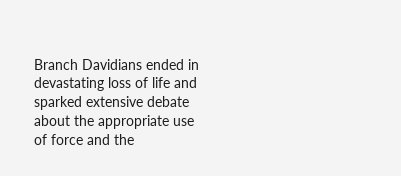Branch Davidians ended in devastating loss of life and sparked extensive debate about the appropriate use of force and the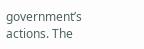government’s actions. The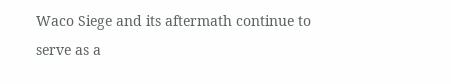Waco Siege and its aftermath continue to serve as a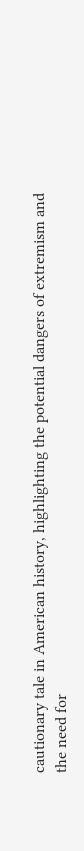cautionary tale in American history, highlighting the potential dangers of extremism and the need for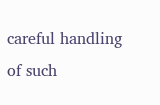careful handling of such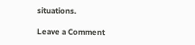situations.

Leave a Comment